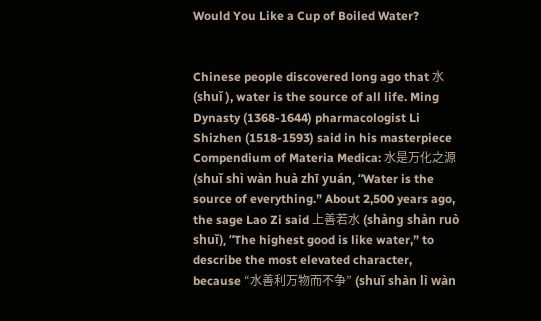Would You Like a Cup of Boiled Water?


Chinese people discovered long ago that 水(shuǐ ), water is the source of all life. Ming Dynasty (1368-1644) pharmacologist Li Shizhen (1518-1593) said in his masterpiece Compendium of Materia Medica: 水是万化之源 (shuǐ shì wàn huà zhī yuán, “Water is the source of everything.” About 2,500 years ago, the sage Lao Zi said 上善若水 (shàng shàn ruò shuǐ), “The highest good is like water,” to describe the most elevated character, because “水善利万物而不争” (shuǐ shàn lì wàn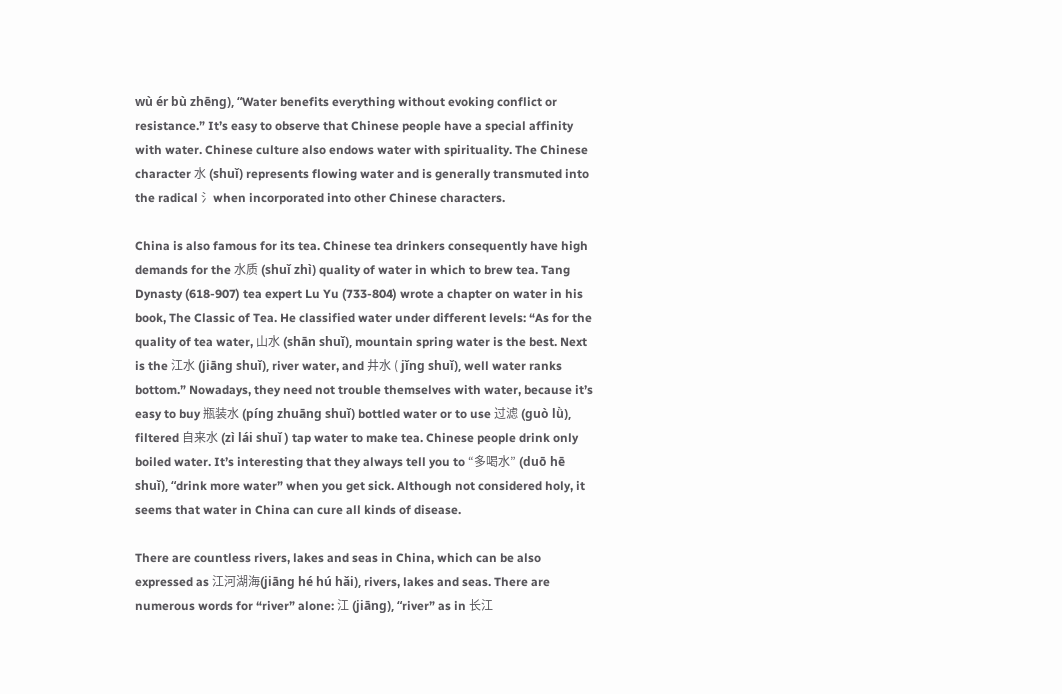wù ér bù zhēng), “Water benefits everything without evoking conflict or resistance.” It’s easy to observe that Chinese people have a special affinity with water. Chinese culture also endows water with spirituality. The Chinese character 水 (shuǐ) represents flowing water and is generally transmuted into the radical 氵when incorporated into other Chinese characters.

China is also famous for its tea. Chinese tea drinkers consequently have high demands for the 水质 (shuǐ zhì) quality of water in which to brew tea. Tang Dynasty (618-907) tea expert Lu Yu (733-804) wrote a chapter on water in his book, The Classic of Tea. He classified water under different levels: “As for the quality of tea water, 山水 (shān shuǐ), mountain spring water is the best. Next is the 江水 (jiāng shuǐ), river water, and 井水 ( jǐng shuǐ), well water ranks bottom.” Nowadays, they need not trouble themselves with water, because it’s easy to buy 瓶装水 (píng zhuāng shuǐ) bottled water or to use 过滤 (guò lǜ), filtered 自来水 (zì lái shuǐ ) tap water to make tea. Chinese people drink only boiled water. It’s interesting that they always tell you to “多喝水” (duō hē shuǐ), “drink more water” when you get sick. Although not considered holy, it seems that water in China can cure all kinds of disease.

There are countless rivers, lakes and seas in China, which can be also expressed as 江河湖海(jiāng hé hú hǎi), rivers, lakes and seas. There are numerous words for “river” alone: 江 (jiāng), “river” as in 长江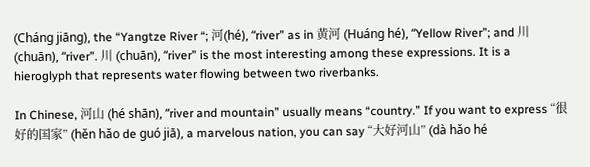(Cháng jiāng), the “Yangtze River “; 河(hé), “river” as in 黄河 (Huáng hé), “Yellow River”; and 川 (chuān), “river”. 川 (chuān), “river” is the most interesting among these expressions. It is a hieroglyph that represents water flowing between two riverbanks.

In Chinese, 河山 (hé shān), “river and mountain” usually means “country.” If you want to express “很好的国家” (hěn hǎo de guó jiā), a marvelous nation, you can say “大好河山” (dà hǎo hé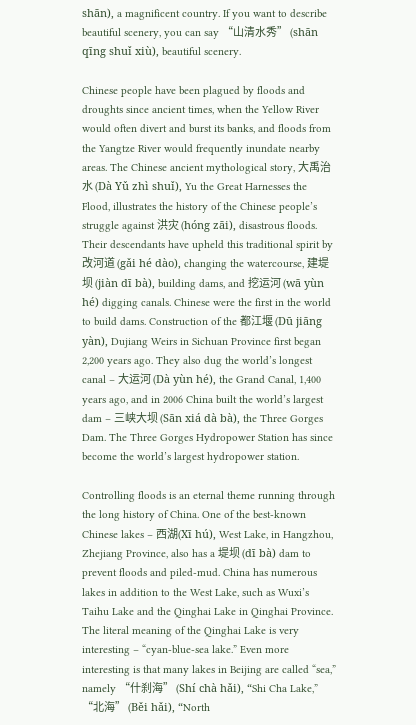shān), a magnificent country. If you want to describe beautiful scenery, you can say “山清水秀” (shān qīng shuǐ xiù), beautiful scenery.

Chinese people have been plagued by floods and droughts since ancient times, when the Yellow River would often divert and burst its banks, and floods from the Yangtze River would frequently inundate nearby areas. The Chinese ancient mythological story, 大禹治水 (Dà Yǔ zhì shuǐ), Yu the Great Harnesses the Flood, illustrates the history of the Chinese people’s struggle against 洪灾 (hóng zāi), disastrous floods. Their descendants have upheld this traditional spirit by 改河道 (gǎi hé dào), changing the watercourse, 建堤坝 (jiàn dī bà), building dams, and 挖运河 (wā yùn hé) digging canals. Chinese were the first in the world to build dams. Construction of the 都江堰 (Dū jiāng yàn), Dujiang Weirs in Sichuan Province first began 2,200 years ago. They also dug the world’s longest canal – 大运河 (Dà yùn hé), the Grand Canal, 1,400 years ago, and in 2006 China built the world’s largest dam – 三峡大坝 (Sān xiá dà bà), the Three Gorges Dam. The Three Gorges Hydropower Station has since become the world’s largest hydropower station.

Controlling floods is an eternal theme running through the long history of China. One of the best-known Chinese lakes – 西湖(Xī hú), West Lake, in Hangzhou, Zhejiang Province, also has a 堤坝 (dī bà) dam to prevent floods and piled-mud. China has numerous lakes in addition to the West Lake, such as Wuxi’s Taihu Lake and the Qinghai Lake in Qinghai Province. The literal meaning of the Qinghai Lake is very interesting – “cyan-blue-sea lake.” Even more interesting is that many lakes in Beijing are called “sea,” namely “什刹海” (Shí chà hǎi), “Shi Cha Lake,” “北海” (Běi hǎi), “North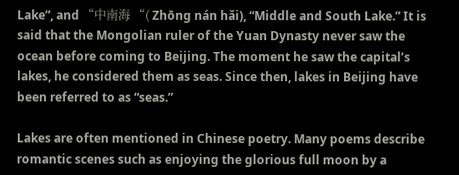Lake”, and “中南海 “( Zhōng nán hǎi), “Middle and South Lake.” It is said that the Mongolian ruler of the Yuan Dynasty never saw the ocean before coming to Beijing. The moment he saw the capital’s lakes, he considered them as seas. Since then, lakes in Beijing have been referred to as “seas.”

Lakes are often mentioned in Chinese poetry. Many poems describe romantic scenes such as enjoying the glorious full moon by a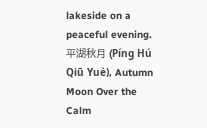lakeside on a peaceful evening. 平湖秋月 (Píng Hú Qiū Yuè), Autumn Moon Over the Calm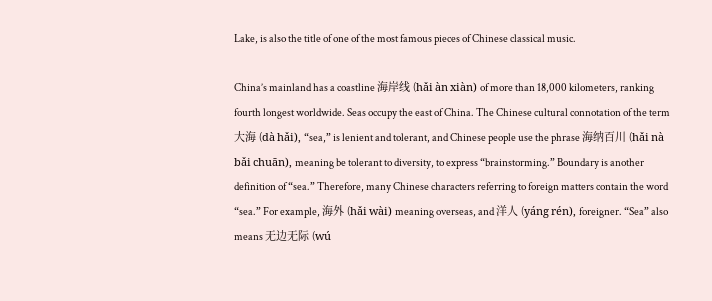Lake, is also the title of one of the most famous pieces of Chinese classical music.

China’s mainland has a coastline 海岸线 (hǎi àn xiàn) of more than 18,000 kilometers, ranking fourth longest worldwide. Seas occupy the east of China. The Chinese cultural connotation of the term 大海 (dà hǎi), “sea,” is lenient and tolerant, and Chinese people use the phrase 海纳百川 (hǎi nà bǎi chuān), meaning be tolerant to diversity, to express “brainstorming.” Boundary is another definition of “sea.” Therefore, many Chinese characters referring to foreign matters contain the word “sea.” For example, 海外 (hǎi wài) meaning overseas, and 洋人 (yáng rén), foreigner. “Sea” also means 无边无际 (wú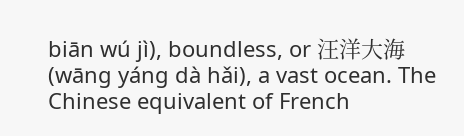biān wú jì), boundless, or 汪洋大海 (wāng yáng dà hǎi), a vast ocean. The Chinese equivalent of French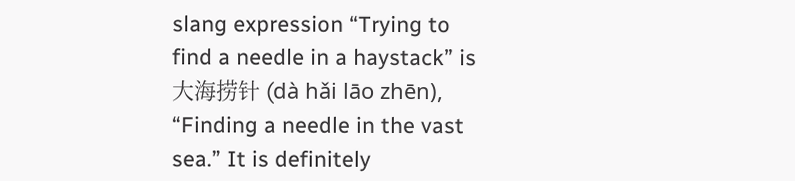slang expression “Trying to find a needle in a haystack” is 大海捞针 (dà hǎi lāo zhēn), “Finding a needle in the vast sea.” It is definitely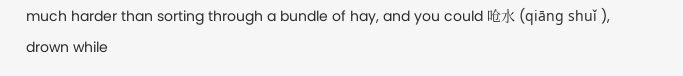much harder than sorting through a bundle of hay, and you could 呛水 (qiāng shuǐ ), drown while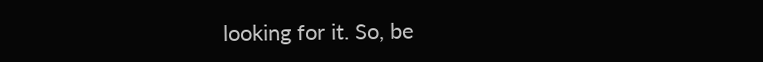looking for it. So, be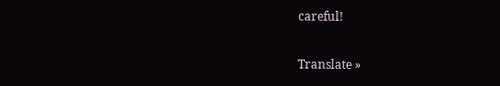careful!

Translate »